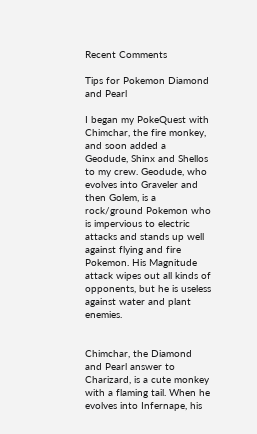Recent Comments

Tips for Pokemon Diamond and Pearl

I began my PokeQuest with Chimchar, the fire monkey, and soon added a Geodude, Shinx and Shellos to my crew. Geodude, who evolves into Graveler and then Golem, is a rock/ground Pokemon who is impervious to electric attacks and stands up well against flying and fire Pokemon. His Magnitude attack wipes out all kinds of opponents, but he is useless against water and plant enemies.


Chimchar, the Diamond and Pearl answer to Charizard, is a cute monkey with a flaming tail. When he evolves into Infernape, his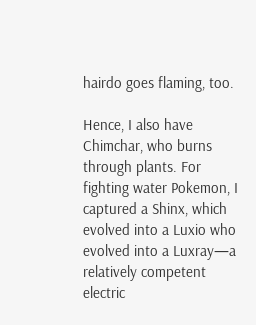hairdo goes flaming, too.

Hence, I also have Chimchar, who burns through plants. For fighting water Pokemon, I captured a Shinx, which evolved into a Luxio who evolved into a Luxray—a relatively competent electric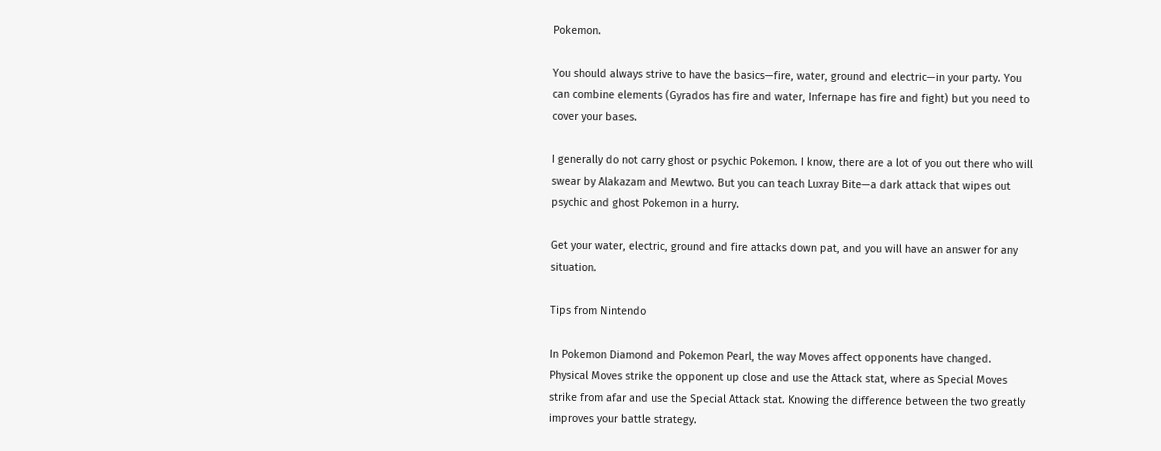Pokemon.

You should always strive to have the basics—fire, water, ground and electric—in your party. You can combine elements (Gyrados has fire and water, Infernape has fire and fight) but you need to cover your bases.

I generally do not carry ghost or psychic Pokemon. I know, there are a lot of you out there who will swear by Alakazam and Mewtwo. But you can teach Luxray Bite—a dark attack that wipes out psychic and ghost Pokemon in a hurry.

Get your water, electric, ground and fire attacks down pat, and you will have an answer for any situation.

Tips from Nintendo

In Pokemon Diamond and Pokemon Pearl, the way Moves affect opponents have changed. Physical Moves strike the opponent up close and use the Attack stat, where as Special Moves strike from afar and use the Special Attack stat. Knowing the difference between the two greatly improves your battle strategy.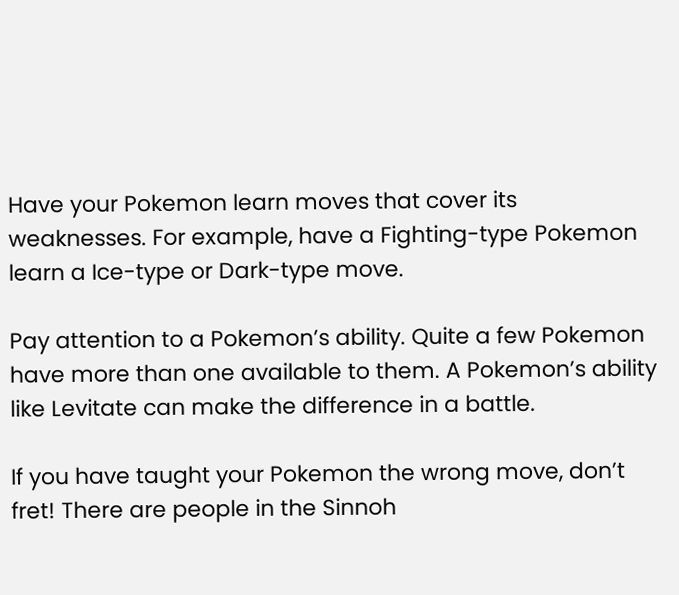Have your Pokemon learn moves that cover its weaknesses. For example, have a Fighting-type Pokemon learn a Ice-type or Dark-type move.

Pay attention to a Pokemon’s ability. Quite a few Pokemon have more than one available to them. A Pokemon’s ability like Levitate can make the difference in a battle.

If you have taught your Pokemon the wrong move, don’t fret! There are people in the Sinnoh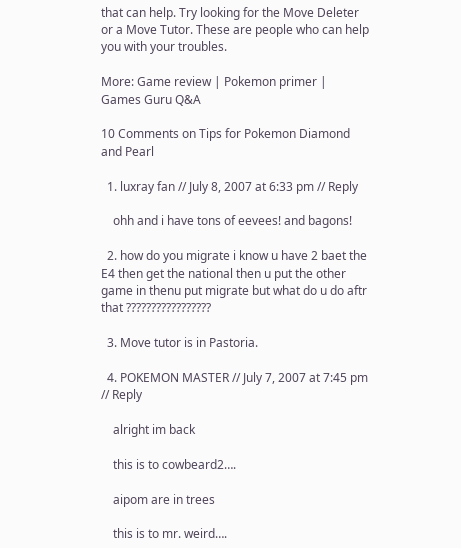that can help. Try looking for the Move Deleter or a Move Tutor. These are people who can help you with your troubles.

More: Game review | Pokemon primer | Games Guru Q&A

10 Comments on Tips for Pokemon Diamond and Pearl

  1. luxray fan // July 8, 2007 at 6:33 pm // Reply

    ohh and i have tons of eevees! and bagons!

  2. how do you migrate i know u have 2 baet the E4 then get the national then u put the other game in thenu put migrate but what do u do aftr that ?????????????????

  3. Move tutor is in Pastoria.

  4. POKEMON MASTER // July 7, 2007 at 7:45 pm // Reply

    alright im back

    this is to cowbeard2….

    aipom are in trees

    this is to mr. weird….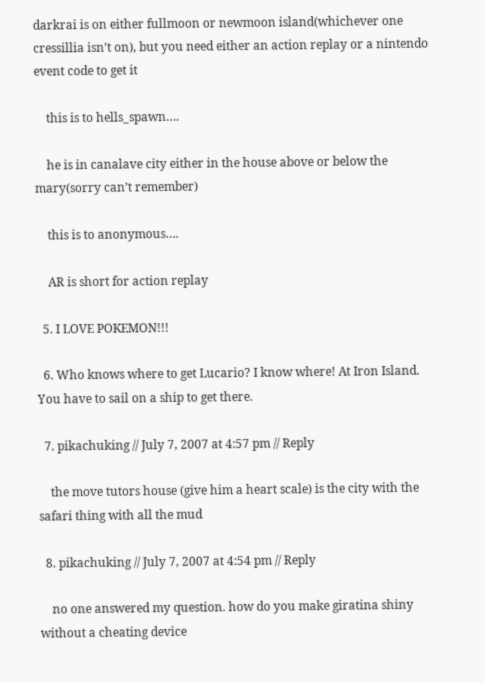darkrai is on either fullmoon or newmoon island(whichever one cressillia isn’t on), but you need either an action replay or a nintendo event code to get it

    this is to hells_spawn….

    he is in canalave city either in the house above or below the mary(sorry can’t remember)

    this is to anonymous….

    AR is short for action replay

  5. I LOVE POKEMON!!!

  6. Who knows where to get Lucario? I know where! At Iron Island. You have to sail on a ship to get there.

  7. pikachuking // July 7, 2007 at 4:57 pm // Reply

    the move tutors house (give him a heart scale) is the city with the safari thing with all the mud

  8. pikachuking // July 7, 2007 at 4:54 pm // Reply

    no one answered my question. how do you make giratina shiny without a cheating device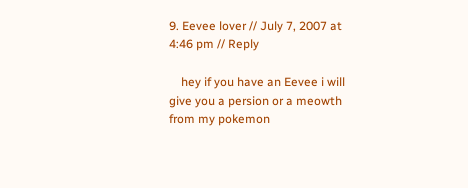9. Eevee lover // July 7, 2007 at 4:46 pm // Reply

    hey if you have an Eevee i will give you a persion or a meowth from my pokemon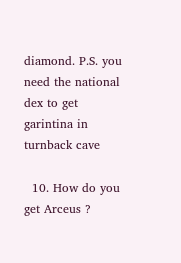diamond. P.S. you need the national dex to get garintina in turnback cave

  10. How do you get Arceus ?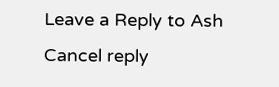Leave a Reply to Ash Cancel reply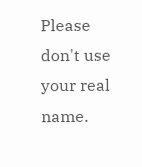Please don't use your real name.